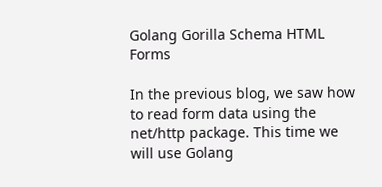Golang Gorilla Schema HTML Forms

In the previous blog, we saw how to read form data using the net/http package. This time we will use Golang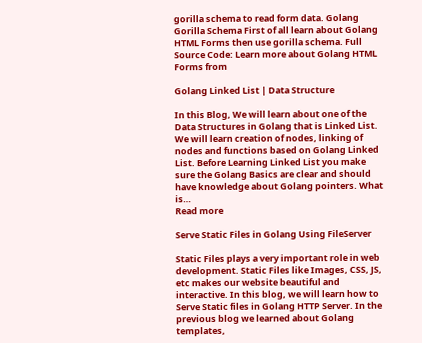gorilla schema to read form data. Golang Gorilla Schema First of all learn about Golang HTML Forms then use gorilla schema. Full Source Code: Learn more about Golang HTML Forms from

Golang Linked List | Data Structure

In this Blog, We will learn about one of the Data Structures in Golang that is Linked List. We will learn creation of nodes, linking of nodes and functions based on Golang Linked List. Before Learning Linked List you make sure the Golang Basics are clear and should have knowledge about Golang pointers. What is…
Read more

Serve Static Files in Golang Using FileServer

Static Files plays a very important role in web development. Static Files like Images, CSS, JS, etc makes our website beautiful and interactive. In this blog, we will learn how to Serve Static files in Golang HTTP Server. In the previous blog we learned about Golang templates,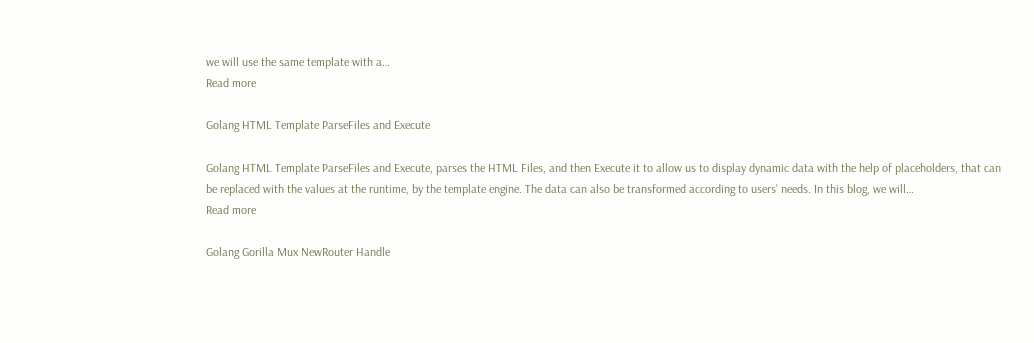we will use the same template with a…
Read more

Golang HTML Template ParseFiles and Execute

Golang HTML Template ParseFiles and Execute, parses the HTML Files, and then Execute it to allow us to display dynamic data with the help of placeholders, that can be replaced with the values at the runtime, by the template engine. The data can also be transformed according to users’ needs. In this blog, we will…
Read more

Golang Gorilla Mux NewRouter Handle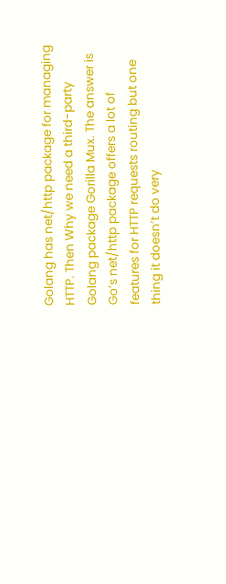Golang has net/http package for managing HTTP. Then Why we need a third-party Golang package Gorilla Mux. The answer is Go’s net/http package offers a lot of features for HTTP requests routing but one thing it doesn’t do very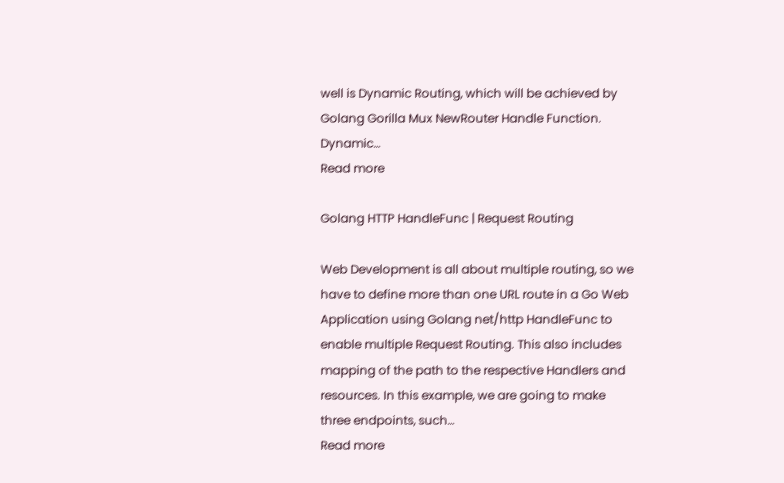well is Dynamic Routing, which will be achieved by Golang Gorilla Mux NewRouter Handle Function. Dynamic…
Read more

Golang HTTP HandleFunc | Request Routing

Web Development is all about multiple routing, so we have to define more than one URL route in a Go Web Application using Golang net/http HandleFunc to enable multiple Request Routing. This also includes mapping of the path to the respective Handlers and resources. In this example, we are going to make three endpoints, such…
Read more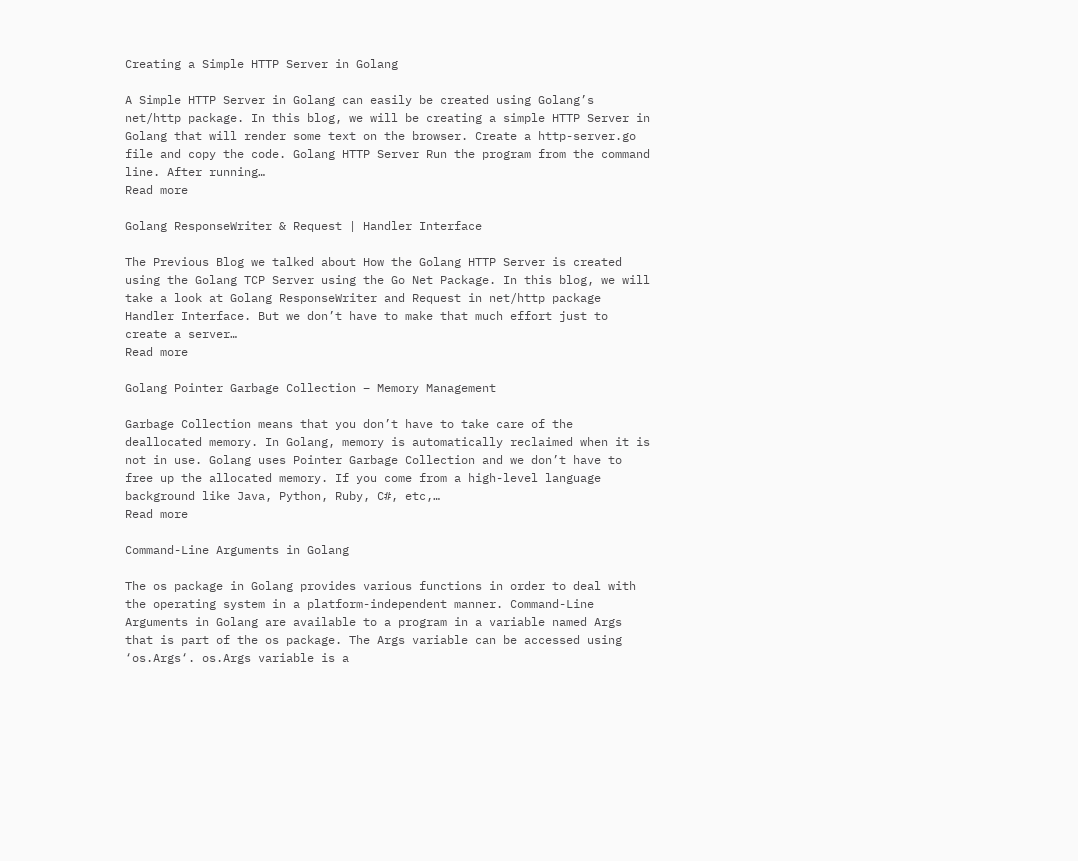Creating a Simple HTTP Server in Golang

A Simple HTTP Server in Golang can easily be created using Golang’s net/http package. In this blog, we will be creating a simple HTTP Server in Golang that will render some text on the browser. Create a http-server.go file and copy the code. Golang HTTP Server Run the program from the command line. After running…
Read more

Golang ResponseWriter & Request | Handler Interface

The Previous Blog we talked about How the Golang HTTP Server is created using the Golang TCP Server using the Go Net Package. In this blog, we will take a look at Golang ResponseWriter and Request in net/http package Handler Interface. But we don’t have to make that much effort just to create a server…
Read more

Golang Pointer Garbage Collection – Memory Management

Garbage Collection means that you don’t have to take care of the deallocated memory. In Golang, memory is automatically reclaimed when it is not in use. Golang uses Pointer Garbage Collection and we don’t have to free up the allocated memory. If you come from a high-level language background like Java, Python, Ruby, C#, etc,…
Read more

Command-Line Arguments in Golang

The os package in Golang provides various functions in order to deal with the operating system in a platform-independent manner. Command-Line Arguments in Golang are available to a program in a variable named Args that is part of the os package. The Args variable can be accessed using ‘os.Args‘. os.Args variable is a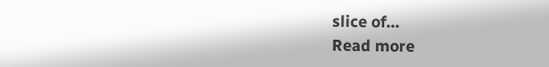slice of…
Read more